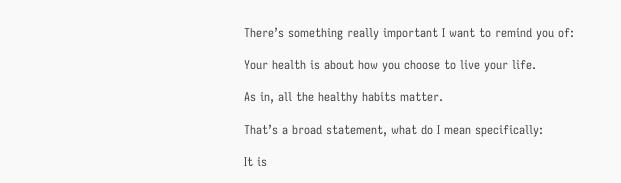There’s something really important I want to remind you of:

Your health is about how you choose to live your life.

As in, all the healthy habits matter.

That’s a broad statement, what do I mean specifically:

It is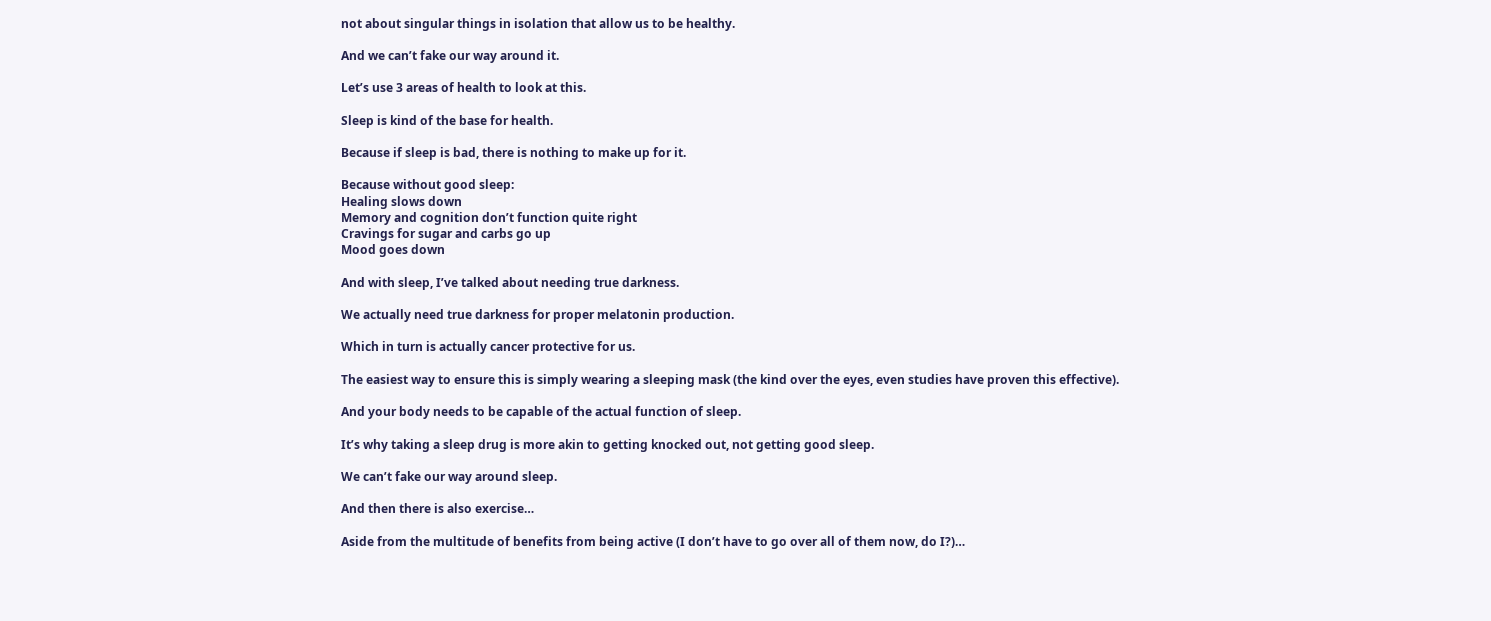not about singular things in isolation that allow us to be healthy.

And we can’t fake our way around it.

Let’s use 3 areas of health to look at this.

Sleep is kind of the base for health.

Because if sleep is bad, there is nothing to make up for it.

Because without good sleep:
Healing slows down
Memory and cognition don’t function quite right
Cravings for sugar and carbs go up
Mood goes down

And with sleep, I’ve talked about needing true darkness.

We actually need true darkness for proper melatonin production.

Which in turn is actually cancer protective for us.

The easiest way to ensure this is simply wearing a sleeping mask (the kind over the eyes, even studies have proven this effective).

And your body needs to be capable of the actual function of sleep.

It’s why taking a sleep drug is more akin to getting knocked out, not getting good sleep.

We can’t fake our way around sleep.

And then there is also exercise…

Aside from the multitude of benefits from being active (I don’t have to go over all of them now, do I?)…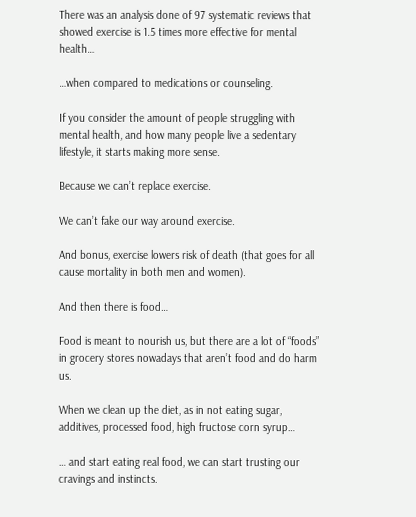There was an analysis done of 97 systematic reviews that showed exercise is 1.5 times more effective for mental health…

…when compared to medications or counseling.

If you consider the amount of people struggling with mental health, and how many people live a sedentary lifestyle, it starts making more sense.

Because we can’t replace exercise.

We can’t fake our way around exercise.

And bonus, exercise lowers risk of death (that goes for all cause mortality in both men and women).

And then there is food…

Food is meant to nourish us, but there are a lot of “foods” in grocery stores nowadays that aren’t food and do harm us.

When we clean up the diet, as in not eating sugar, additives, processed food, high fructose corn syrup…

… and start eating real food, we can start trusting our cravings and instincts.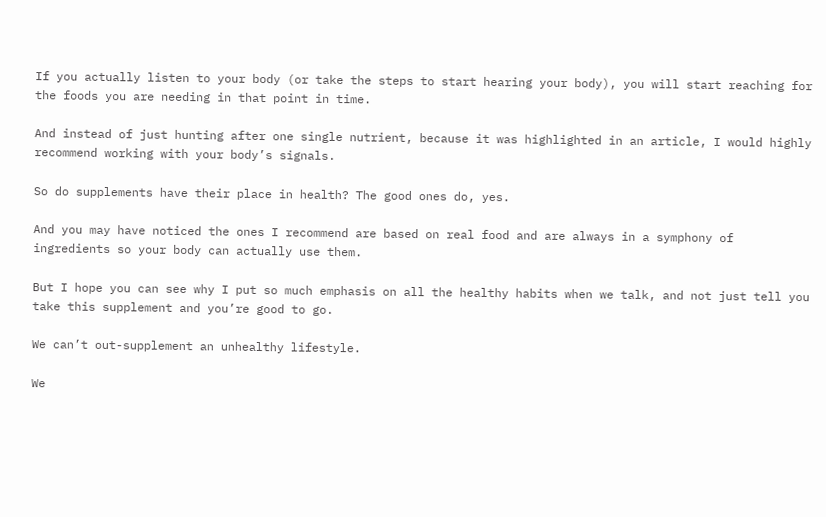If you actually listen to your body (or take the steps to start hearing your body), you will start reaching for the foods you are needing in that point in time.

And instead of just hunting after one single nutrient, because it was highlighted in an article, I would highly recommend working with your body’s signals.

So do supplements have their place in health? The good ones do, yes.

And you may have noticed the ones I recommend are based on real food and are always in a symphony of ingredients so your body can actually use them.

But I hope you can see why I put so much emphasis on all the healthy habits when we talk, and not just tell you take this supplement and you’re good to go.

We can’t out-supplement an unhealthy lifestyle.

We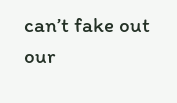can’t fake out our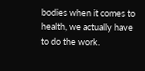bodies when it comes to health, we actually have to do the work.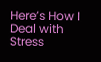Here’s How I Deal with Stress